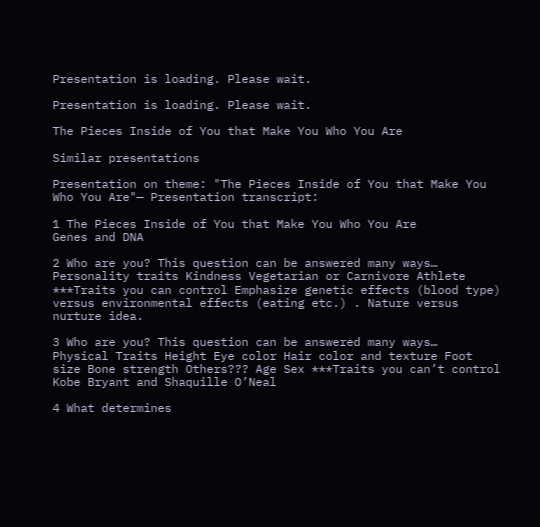Presentation is loading. Please wait.

Presentation is loading. Please wait.

The Pieces Inside of You that Make You Who You Are

Similar presentations

Presentation on theme: "The Pieces Inside of You that Make You Who You Are"— Presentation transcript:

1 The Pieces Inside of You that Make You Who You Are
Genes and DNA

2 Who are you? This question can be answered many ways…
Personality traits Kindness Vegetarian or Carnivore Athlete ***Traits you can control Emphasize genetic effects (blood type) versus environmental effects (eating etc.) . Nature versus nurture idea.

3 Who are you? This question can be answered many ways…
Physical Traits Height Eye color Hair color and texture Foot size Bone strength Others??? Age Sex ***Traits you can’t control Kobe Bryant and Shaquille O’Neal

4 What determines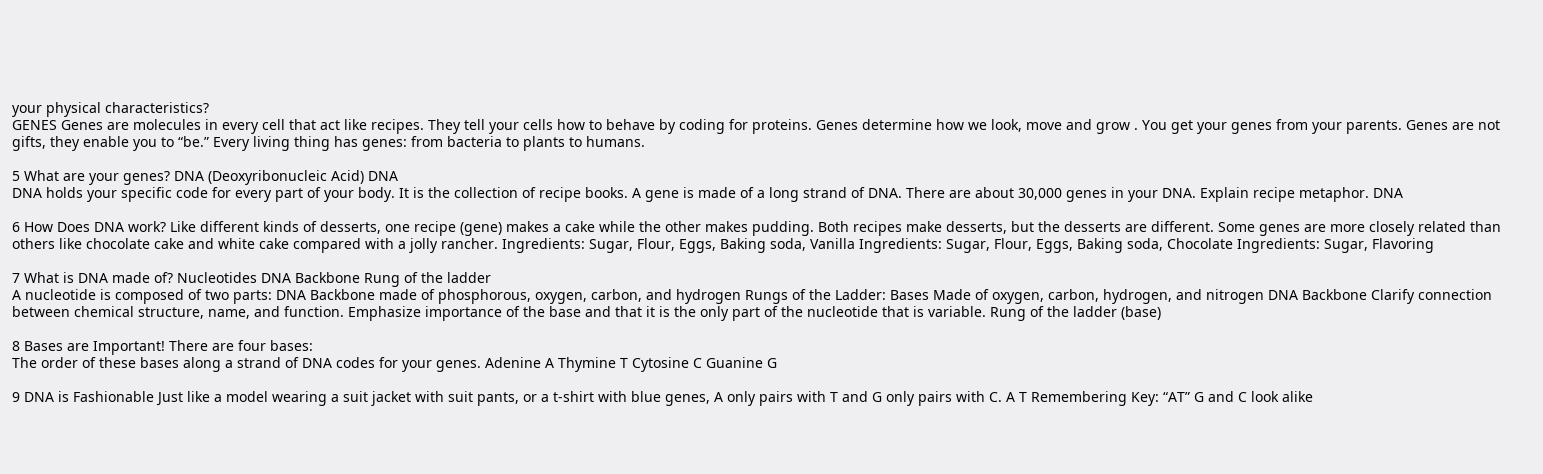your physical characteristics?
GENES Genes are molecules in every cell that act like recipes. They tell your cells how to behave by coding for proteins. Genes determine how we look, move and grow . You get your genes from your parents. Genes are not gifts, they enable you to “be.” Every living thing has genes: from bacteria to plants to humans.

5 What are your genes? DNA (Deoxyribonucleic Acid) DNA
DNA holds your specific code for every part of your body. It is the collection of recipe books. A gene is made of a long strand of DNA. There are about 30,000 genes in your DNA. Explain recipe metaphor. DNA

6 How Does DNA work? Like different kinds of desserts, one recipe (gene) makes a cake while the other makes pudding. Both recipes make desserts, but the desserts are different. Some genes are more closely related than others like chocolate cake and white cake compared with a jolly rancher. Ingredients: Sugar, Flour, Eggs, Baking soda, Vanilla Ingredients: Sugar, Flour, Eggs, Baking soda, Chocolate Ingredients: Sugar, Flavoring

7 What is DNA made of? Nucleotides DNA Backbone Rung of the ladder
A nucleotide is composed of two parts: DNA Backbone made of phosphorous, oxygen, carbon, and hydrogen Rungs of the Ladder: Bases Made of oxygen, carbon, hydrogen, and nitrogen DNA Backbone Clarify connection between chemical structure, name, and function. Emphasize importance of the base and that it is the only part of the nucleotide that is variable. Rung of the ladder (base)

8 Bases are Important! There are four bases:
The order of these bases along a strand of DNA codes for your genes. Adenine A Thymine T Cytosine C Guanine G

9 DNA is Fashionable Just like a model wearing a suit jacket with suit pants, or a t-shirt with blue genes, A only pairs with T and G only pairs with C. A T Remembering Key: “AT” G and C look alike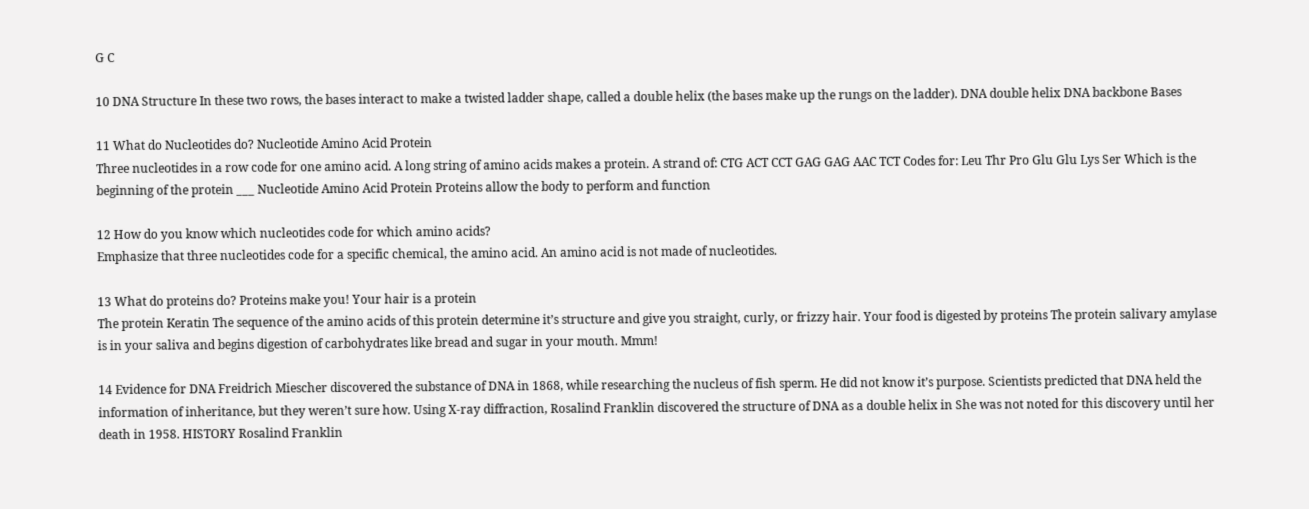G C

10 DNA Structure In these two rows, the bases interact to make a twisted ladder shape, called a double helix (the bases make up the rungs on the ladder). DNA double helix DNA backbone Bases

11 What do Nucleotides do? Nucleotide Amino Acid Protein
Three nucleotides in a row code for one amino acid. A long string of amino acids makes a protein. A strand of: CTG ACT CCT GAG GAG AAC TCT Codes for: Leu Thr Pro Glu Glu Lys Ser Which is the beginning of the protein ___ Nucleotide Amino Acid Protein Proteins allow the body to perform and function

12 How do you know which nucleotides code for which amino acids?
Emphasize that three nucleotides code for a specific chemical, the amino acid. An amino acid is not made of nucleotides.

13 What do proteins do? Proteins make you! Your hair is a protein
The protein Keratin The sequence of the amino acids of this protein determine it’s structure and give you straight, curly, or frizzy hair. Your food is digested by proteins The protein salivary amylase is in your saliva and begins digestion of carbohydrates like bread and sugar in your mouth. Mmm!

14 Evidence for DNA Freidrich Miescher discovered the substance of DNA in 1868, while researching the nucleus of fish sperm. He did not know it’s purpose. Scientists predicted that DNA held the information of inheritance, but they weren’t sure how. Using X-ray diffraction, Rosalind Franklin discovered the structure of DNA as a double helix in She was not noted for this discovery until her death in 1958. HISTORY Rosalind Franklin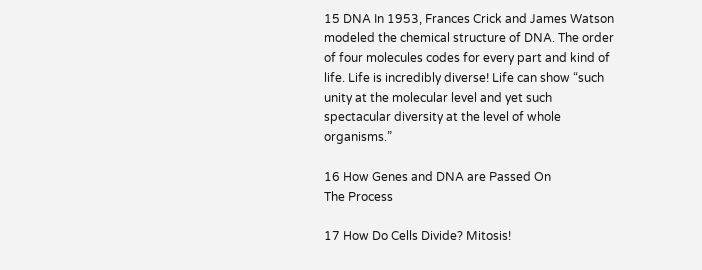15 DNA In 1953, Frances Crick and James Watson modeled the chemical structure of DNA. The order of four molecules codes for every part and kind of life. Life is incredibly diverse! Life can show “such unity at the molecular level and yet such spectacular diversity at the level of whole organisms.”

16 How Genes and DNA are Passed On
The Process

17 How Do Cells Divide? Mitosis!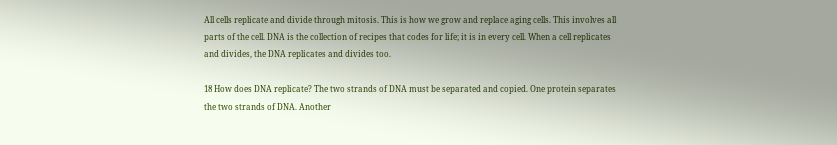All cells replicate and divide through mitosis. This is how we grow and replace aging cells. This involves all parts of the cell. DNA is the collection of recipes that codes for life; it is in every cell. When a cell replicates and divides, the DNA replicates and divides too.

18 How does DNA replicate? The two strands of DNA must be separated and copied. One protein separates the two strands of DNA. Another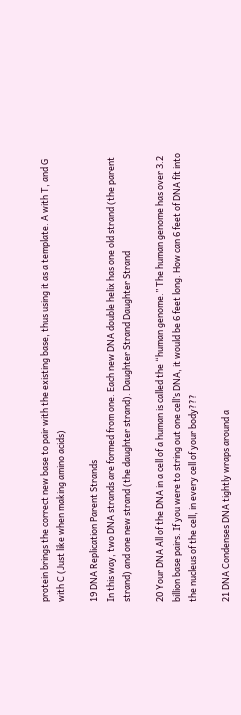protein brings the correct new base to pair with the existing base, thus using it as a template. A with T, and G with C (Just like when making amino acids)

19 DNA Replication Parent Strands
In this way, two DNA strands are formed from one. Each new DNA double helix has one old strand (the parent strand) and one new strand (the daughter strand). Daughter Strand Daughter Strand

20 Your DNA All of the DNA in a cell of a human is called the “human genome.” The human genome has over 3.2 billion base pairs. If you were to string out one cell’s DNA, it would be 6 feet long. How can 6 feet of DNA fit into the nucleus of the cell, in every cell of your body???

21 DNA Condenses DNA tightly wraps around a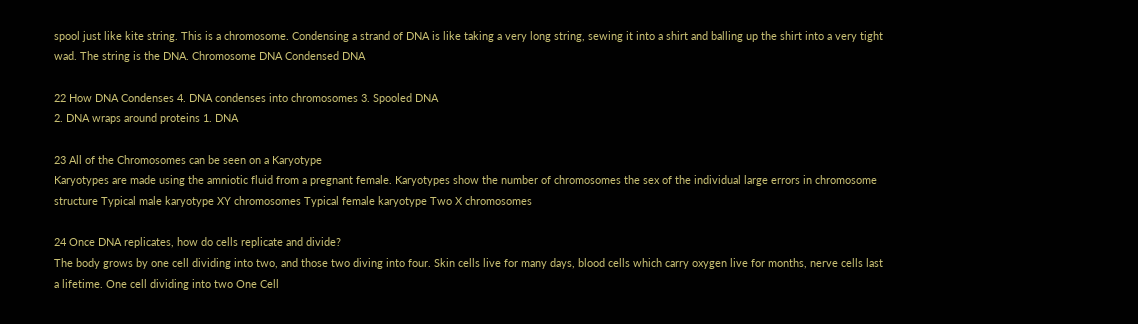spool just like kite string. This is a chromosome. Condensing a strand of DNA is like taking a very long string, sewing it into a shirt and balling up the shirt into a very tight wad. The string is the DNA. Chromosome DNA Condensed DNA

22 How DNA Condenses 4. DNA condenses into chromosomes 3. Spooled DNA
2. DNA wraps around proteins 1. DNA

23 All of the Chromosomes can be seen on a Karyotype
Karyotypes are made using the amniotic fluid from a pregnant female. Karyotypes show the number of chromosomes the sex of the individual large errors in chromosome structure Typical male karyotype XY chromosomes Typical female karyotype Two X chromosomes

24 Once DNA replicates, how do cells replicate and divide?
The body grows by one cell dividing into two, and those two diving into four. Skin cells live for many days, blood cells which carry oxygen live for months, nerve cells last a lifetime. One cell dividing into two One Cell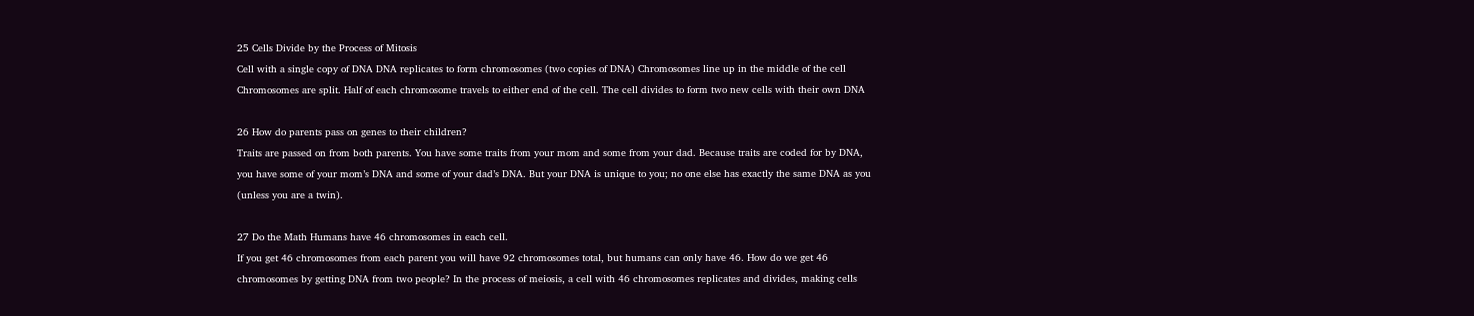25 Cells Divide by the Process of Mitosis
Cell with a single copy of DNA DNA replicates to form chromosomes (two copies of DNA) Chromosomes line up in the middle of the cell Chromosomes are split. Half of each chromosome travels to either end of the cell. The cell divides to form two new cells with their own DNA

26 How do parents pass on genes to their children?
Traits are passed on from both parents. You have some traits from your mom and some from your dad. Because traits are coded for by DNA, you have some of your mom’s DNA and some of your dad’s DNA. But your DNA is unique to you; no one else has exactly the same DNA as you (unless you are a twin).

27 Do the Math Humans have 46 chromosomes in each cell.
If you get 46 chromosomes from each parent you will have 92 chromosomes total, but humans can only have 46. How do we get 46 chromosomes by getting DNA from two people? In the process of meiosis, a cell with 46 chromosomes replicates and divides, making cells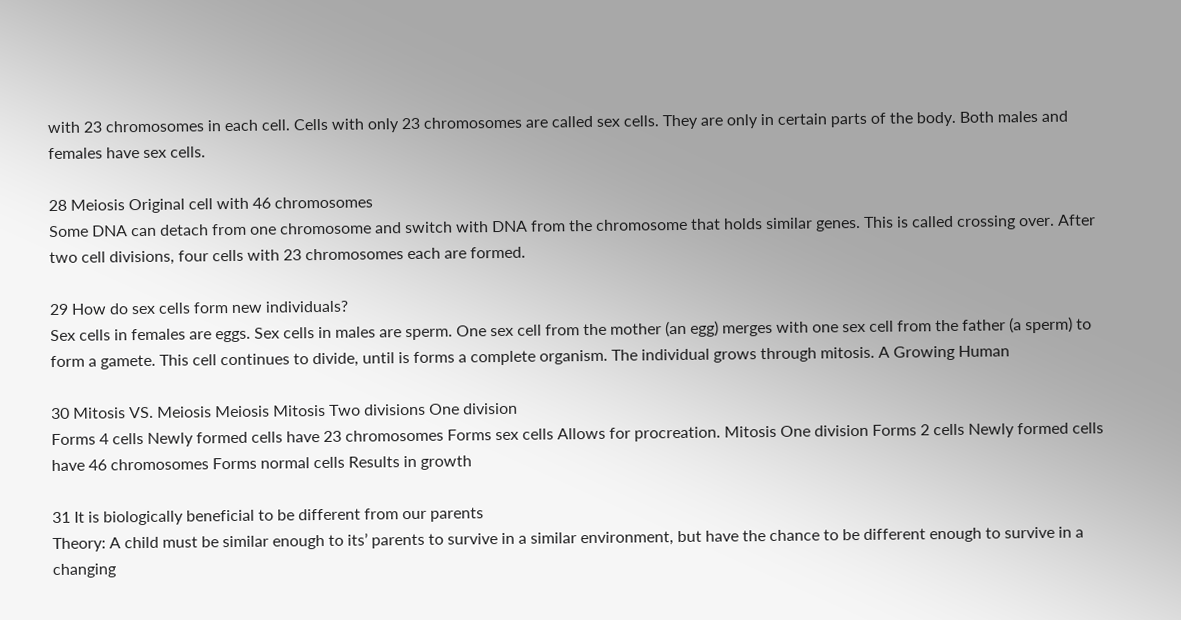with 23 chromosomes in each cell. Cells with only 23 chromosomes are called sex cells. They are only in certain parts of the body. Both males and females have sex cells.

28 Meiosis Original cell with 46 chromosomes
Some DNA can detach from one chromosome and switch with DNA from the chromosome that holds similar genes. This is called crossing over. After two cell divisions, four cells with 23 chromosomes each are formed.

29 How do sex cells form new individuals?
Sex cells in females are eggs. Sex cells in males are sperm. One sex cell from the mother (an egg) merges with one sex cell from the father (a sperm) to form a gamete. This cell continues to divide, until is forms a complete organism. The individual grows through mitosis. A Growing Human

30 Mitosis VS. Meiosis Meiosis Mitosis Two divisions One division
Forms 4 cells Newly formed cells have 23 chromosomes Forms sex cells Allows for procreation. Mitosis One division Forms 2 cells Newly formed cells have 46 chromosomes Forms normal cells Results in growth

31 It is biologically beneficial to be different from our parents
Theory: A child must be similar enough to its’ parents to survive in a similar environment, but have the chance to be different enough to survive in a changing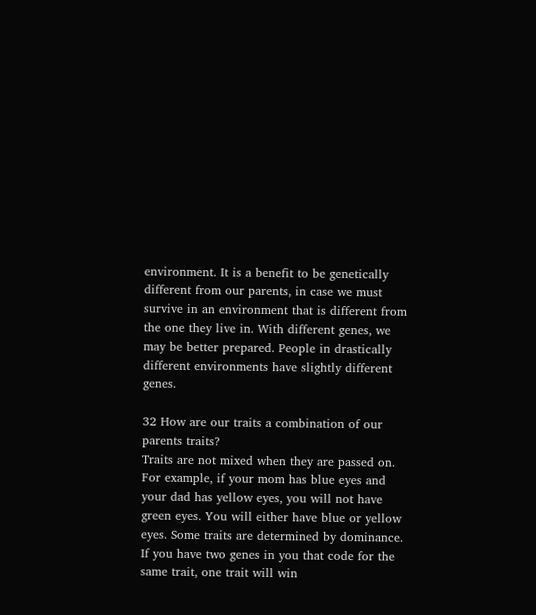environment. It is a benefit to be genetically different from our parents, in case we must survive in an environment that is different from the one they live in. With different genes, we may be better prepared. People in drastically different environments have slightly different genes.

32 How are our traits a combination of our parents traits?
Traits are not mixed when they are passed on. For example, if your mom has blue eyes and your dad has yellow eyes, you will not have green eyes. You will either have blue or yellow eyes. Some traits are determined by dominance. If you have two genes in you that code for the same trait, one trait will win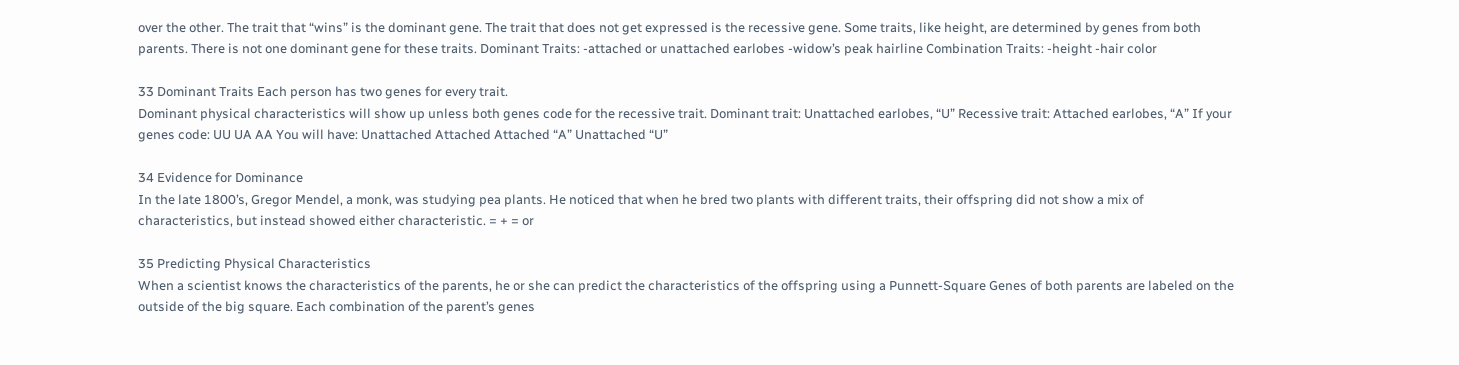over the other. The trait that “wins” is the dominant gene. The trait that does not get expressed is the recessive gene. Some traits, like height, are determined by genes from both parents. There is not one dominant gene for these traits. Dominant Traits: -attached or unattached earlobes -widow’s peak hairline Combination Traits: -height -hair color

33 Dominant Traits Each person has two genes for every trait.
Dominant physical characteristics will show up unless both genes code for the recessive trait. Dominant trait: Unattached earlobes, “U” Recessive trait: Attached earlobes, “A” If your genes code: UU UA AA You will have: Unattached Attached Attached “A” Unattached “U”

34 Evidence for Dominance
In the late 1800’s, Gregor Mendel, a monk, was studying pea plants. He noticed that when he bred two plants with different traits, their offspring did not show a mix of characteristics, but instead showed either characteristic. = + = or

35 Predicting Physical Characteristics
When a scientist knows the characteristics of the parents, he or she can predict the characteristics of the offspring using a Punnett-Square Genes of both parents are labeled on the outside of the big square. Each combination of the parent’s genes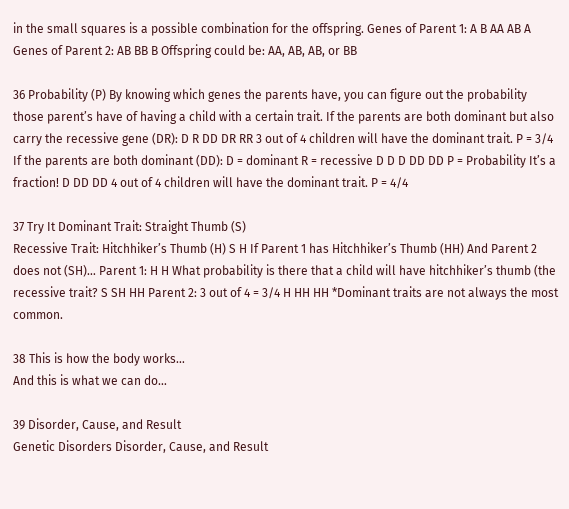in the small squares is a possible combination for the offspring. Genes of Parent 1: A B AA AB A Genes of Parent 2: AB BB B Offspring could be: AA, AB, AB, or BB

36 Probability (P) By knowing which genes the parents have, you can figure out the probability those parent’s have of having a child with a certain trait. If the parents are both dominant but also carry the recessive gene (DR): D R DD DR RR 3 out of 4 children will have the dominant trait. P = 3/4 If the parents are both dominant (DD): D = dominant R = recessive D D D DD DD P = Probability It’s a fraction! D DD DD 4 out of 4 children will have the dominant trait. P = 4/4

37 Try It Dominant Trait: Straight Thumb (S)
Recessive Trait: Hitchhiker’s Thumb (H) S H If Parent 1 has Hitchhiker’s Thumb (HH) And Parent 2 does not (SH)… Parent 1: H H What probability is there that a child will have hitchhiker’s thumb (the recessive trait? S SH HH Parent 2: 3 out of 4 = 3/4 H HH HH *Dominant traits are not always the most common.

38 This is how the body works…
And this is what we can do…

39 Disorder, Cause, and Result
Genetic Disorders Disorder, Cause, and Result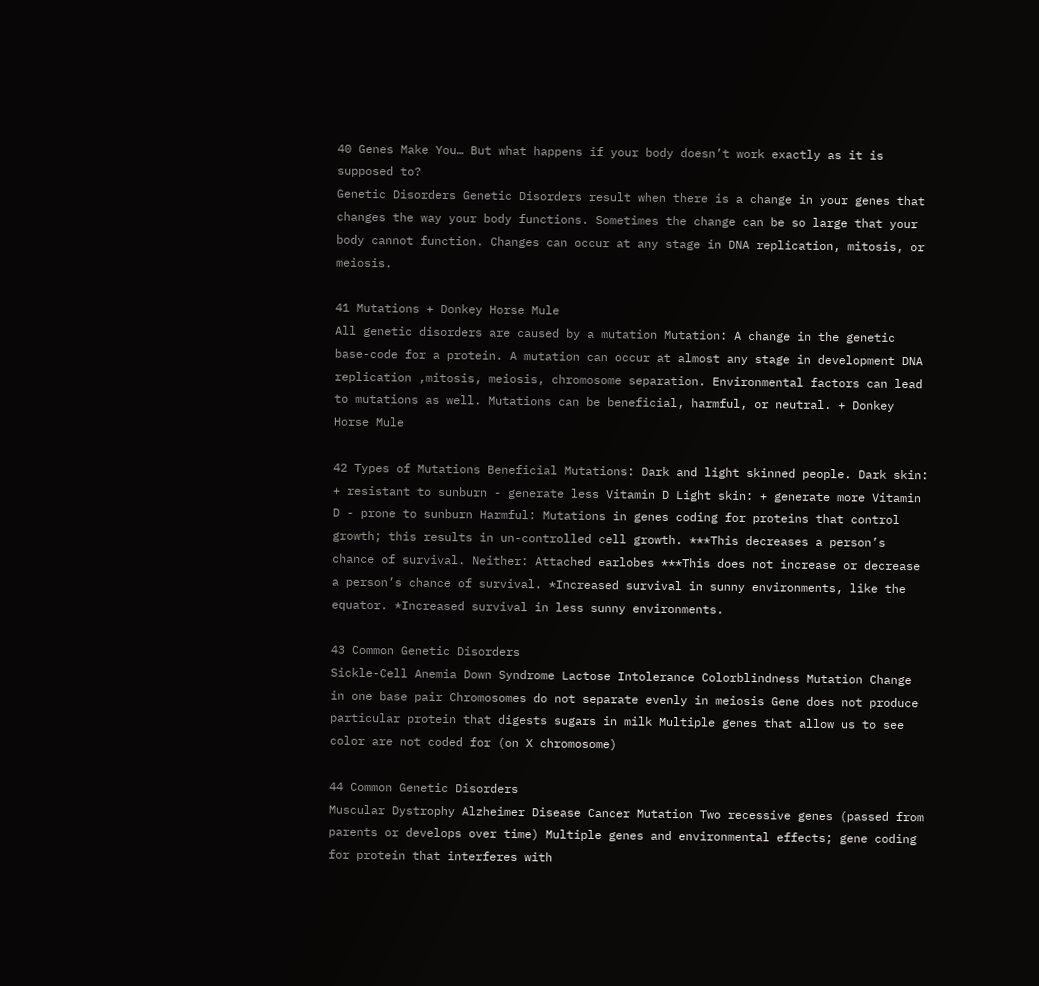40 Genes Make You… But what happens if your body doesn’t work exactly as it is supposed to?
Genetic Disorders Genetic Disorders result when there is a change in your genes that changes the way your body functions. Sometimes the change can be so large that your body cannot function. Changes can occur at any stage in DNA replication, mitosis, or meiosis.

41 Mutations + Donkey Horse Mule
All genetic disorders are caused by a mutation Mutation: A change in the genetic base-code for a protein. A mutation can occur at almost any stage in development DNA replication ,mitosis, meiosis, chromosome separation. Environmental factors can lead to mutations as well. Mutations can be beneficial, harmful, or neutral. + Donkey Horse Mule

42 Types of Mutations Beneficial Mutations: Dark and light skinned people. Dark skin: + resistant to sunburn - generate less Vitamin D Light skin: + generate more Vitamin D - prone to sunburn Harmful: Mutations in genes coding for proteins that control growth; this results in un-controlled cell growth. ***This decreases a person’s chance of survival. Neither: Attached earlobes ***This does not increase or decrease a person’s chance of survival. *Increased survival in sunny environments, like the equator. *Increased survival in less sunny environments.

43 Common Genetic Disorders
Sickle-Cell Anemia Down Syndrome Lactose Intolerance Colorblindness Mutation Change in one base pair Chromosomes do not separate evenly in meiosis Gene does not produce particular protein that digests sugars in milk Multiple genes that allow us to see color are not coded for (on X chromosome)

44 Common Genetic Disorders
Muscular Dystrophy Alzheimer Disease Cancer Mutation Two recessive genes (passed from parents or develops over time) Multiple genes and environmental effects; gene coding for protein that interferes with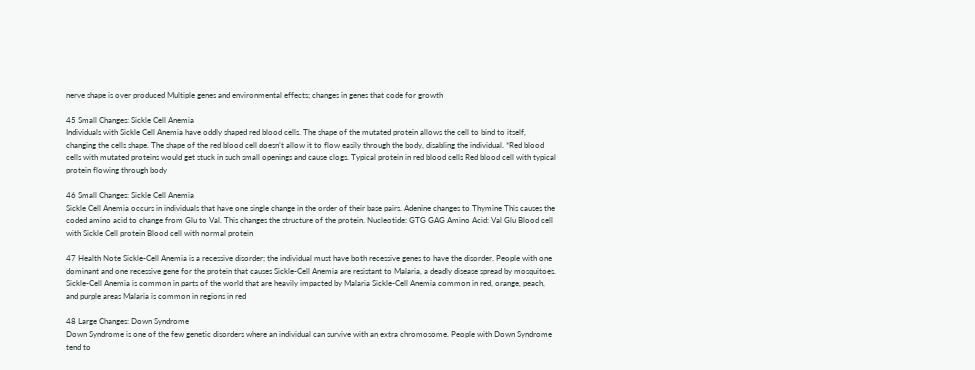nerve shape is over produced Multiple genes and environmental effects; changes in genes that code for growth

45 Small Changes: Sickle Cell Anemia
Individuals with Sickle Cell Anemia have oddly shaped red blood cells. The shape of the mutated protein allows the cell to bind to itself, changing the cells shape. The shape of the red blood cell doesn’t allow it to flow easily through the body, disabling the individual. *Red blood cells with mutated proteins would get stuck in such small openings and cause clogs. Typical protein in red blood cells Red blood cell with typical protein flowing through body

46 Small Changes: Sickle Cell Anemia
Sickle Cell Anemia occurs in individuals that have one single change in the order of their base pairs. Adenine changes to Thymine This causes the coded amino acid to change from Glu to Val. This changes the structure of the protein. Nucleotide: GTG GAG Amino Acid: Val Glu Blood cell with Sickle Cell protein Blood cell with normal protein

47 Health Note Sickle-Cell Anemia is a recessive disorder; the individual must have both recessive genes to have the disorder. People with one dominant and one recessive gene for the protein that causes Sickle-Cell Anemia are resistant to Malaria, a deadly disease spread by mosquitoes. Sickle-Cell Anemia is common in parts of the world that are heavily impacted by Malaria Sickle-Cell Anemia common in red, orange, peach, and purple areas Malaria is common in regions in red

48 Large Changes: Down Syndrome
Down Syndrome is one of the few genetic disorders where an individual can survive with an extra chromosome. People with Down Syndrome tend to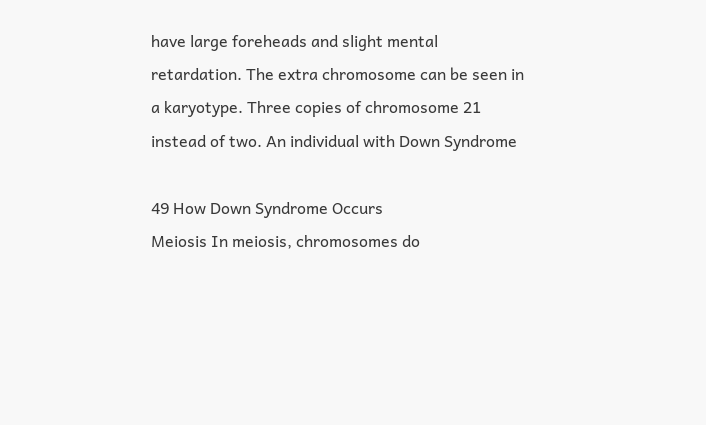have large foreheads and slight mental retardation. The extra chromosome can be seen in a karyotype. Three copies of chromosome 21 instead of two. An individual with Down Syndrome

49 How Down Syndrome Occurs
Meiosis In meiosis, chromosomes do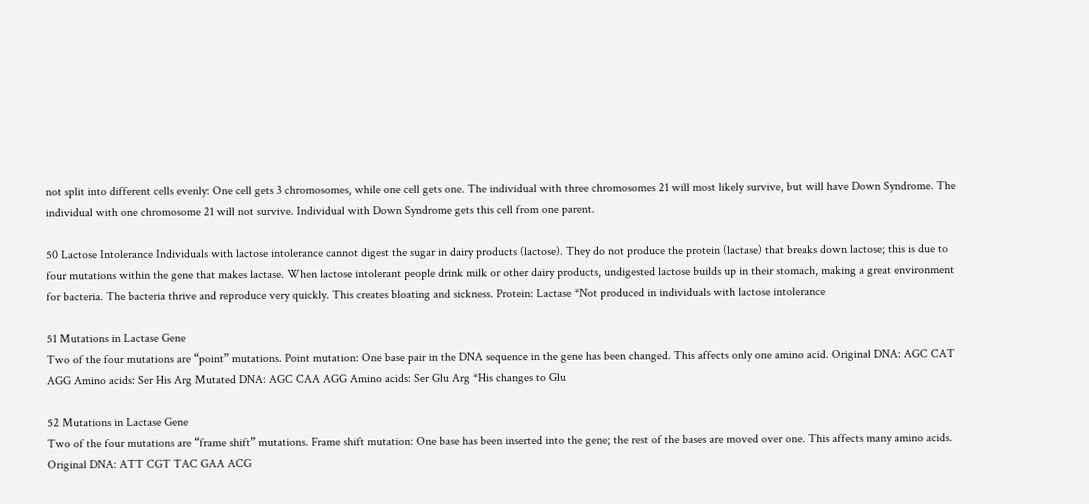not split into different cells evenly: One cell gets 3 chromosomes, while one cell gets one. The individual with three chromosomes 21 will most likely survive, but will have Down Syndrome. The individual with one chromosome 21 will not survive. Individual with Down Syndrome gets this cell from one parent.

50 Lactose Intolerance Individuals with lactose intolerance cannot digest the sugar in dairy products (lactose). They do not produce the protein (lactase) that breaks down lactose; this is due to four mutations within the gene that makes lactase. When lactose intolerant people drink milk or other dairy products, undigested lactose builds up in their stomach, making a great environment for bacteria. The bacteria thrive and reproduce very quickly. This creates bloating and sickness. Protein: Lactase *Not produced in individuals with lactose intolerance

51 Mutations in Lactase Gene
Two of the four mutations are “point” mutations. Point mutation: One base pair in the DNA sequence in the gene has been changed. This affects only one amino acid. Original DNA: AGC CAT AGG Amino acids: Ser His Arg Mutated DNA: AGC CAA AGG Amino acids: Ser Glu Arg *His changes to Glu

52 Mutations in Lactase Gene
Two of the four mutations are “frame shift” mutations. Frame shift mutation: One base has been inserted into the gene; the rest of the bases are moved over one. This affects many amino acids. Original DNA: ATT CGT TAC GAA ACG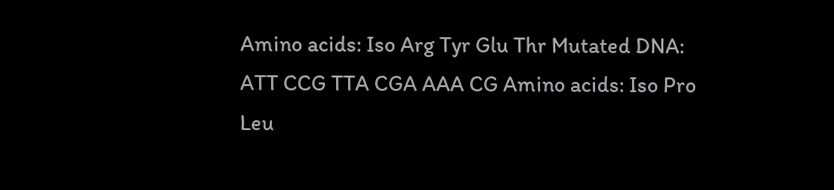Amino acids: Iso Arg Tyr Glu Thr Mutated DNA: ATT CCG TTA CGA AAA CG Amino acids: Iso Pro Leu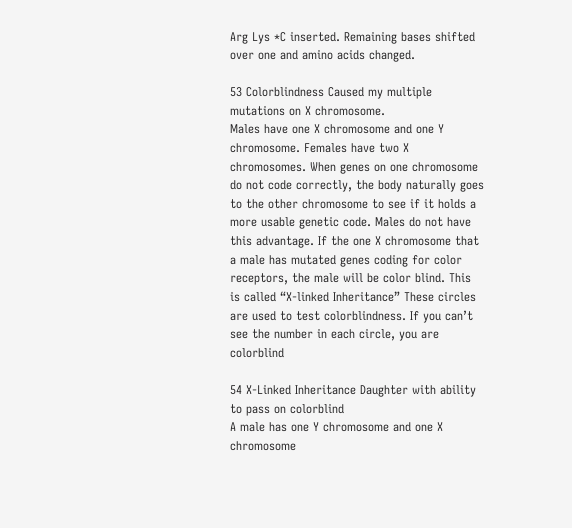Arg Lys *C inserted. Remaining bases shifted over one and amino acids changed.

53 Colorblindness Caused my multiple mutations on X chromosome.
Males have one X chromosome and one Y chromosome. Females have two X chromosomes. When genes on one chromosome do not code correctly, the body naturally goes to the other chromosome to see if it holds a more usable genetic code. Males do not have this advantage. If the one X chromosome that a male has mutated genes coding for color receptors, the male will be color blind. This is called “X-linked Inheritance” These circles are used to test colorblindness. If you can’t see the number in each circle, you are colorblind

54 X-Linked Inheritance Daughter with ability to pass on colorblind
A male has one Y chromosome and one X chromosome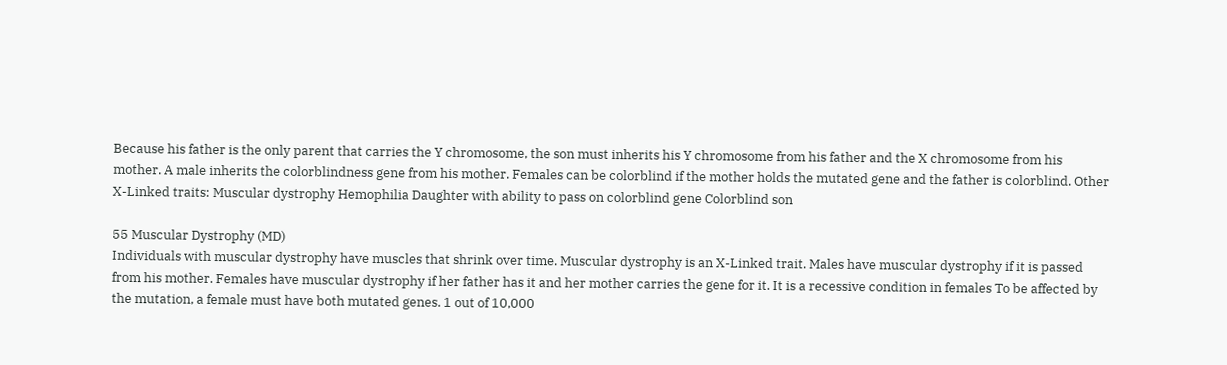Because his father is the only parent that carries the Y chromosome, the son must inherits his Y chromosome from his father and the X chromosome from his mother. A male inherits the colorblindness gene from his mother. Females can be colorblind if the mother holds the mutated gene and the father is colorblind. Other X-Linked traits: Muscular dystrophy Hemophilia Daughter with ability to pass on colorblind gene Colorblind son

55 Muscular Dystrophy (MD)
Individuals with muscular dystrophy have muscles that shrink over time. Muscular dystrophy is an X-Linked trait. Males have muscular dystrophy if it is passed from his mother. Females have muscular dystrophy if her father has it and her mother carries the gene for it. It is a recessive condition in females To be affected by the mutation, a female must have both mutated genes. 1 out of 10,000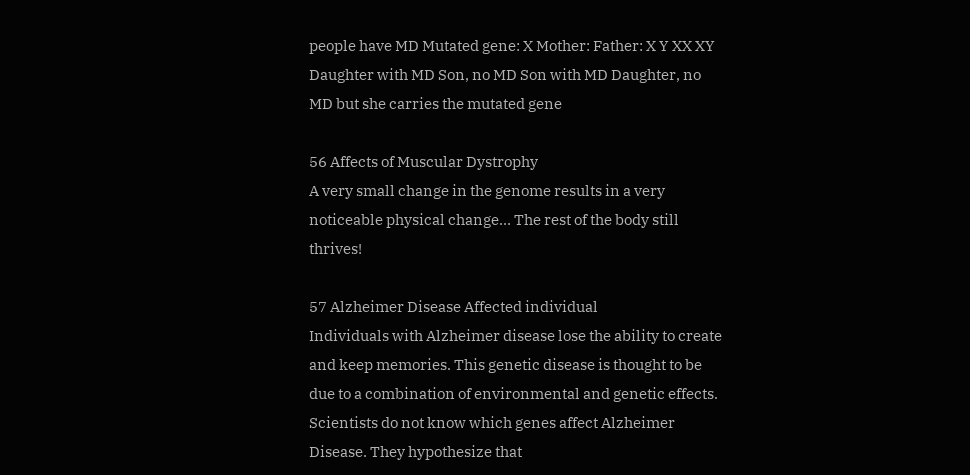people have MD Mutated gene: X Mother: Father: X Y XX XY Daughter with MD Son, no MD Son with MD Daughter, no MD but she carries the mutated gene

56 Affects of Muscular Dystrophy
A very small change in the genome results in a very noticeable physical change… The rest of the body still thrives!

57 Alzheimer Disease Affected individual
Individuals with Alzheimer disease lose the ability to create and keep memories. This genetic disease is thought to be due to a combination of environmental and genetic effects. Scientists do not know which genes affect Alzheimer Disease. They hypothesize that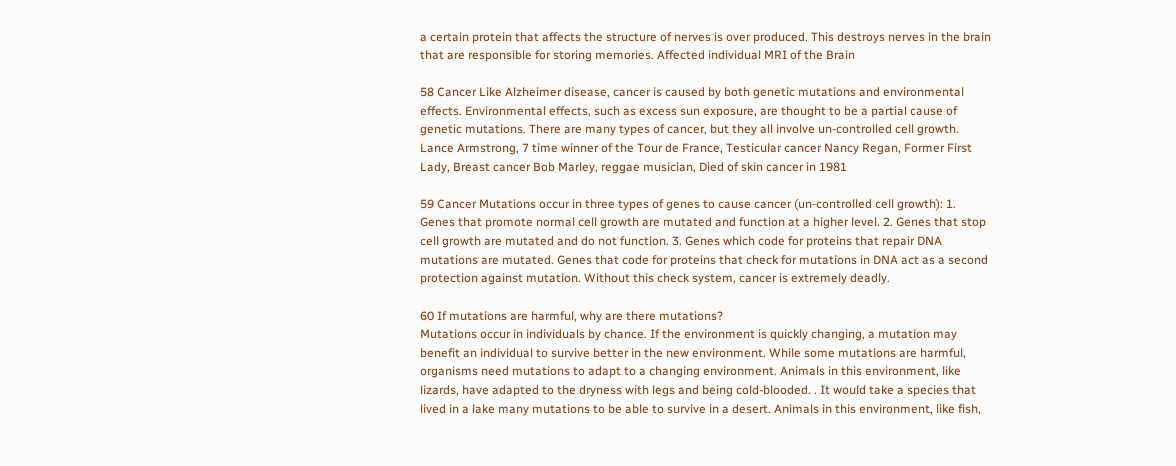a certain protein that affects the structure of nerves is over produced. This destroys nerves in the brain that are responsible for storing memories. Affected individual MRI of the Brain

58 Cancer Like Alzheimer disease, cancer is caused by both genetic mutations and environmental effects. Environmental effects, such as excess sun exposure, are thought to be a partial cause of genetic mutations. There are many types of cancer, but they all involve un-controlled cell growth. Lance Armstrong, 7 time winner of the Tour de France, Testicular cancer Nancy Regan, Former First Lady, Breast cancer Bob Marley, reggae musician, Died of skin cancer in 1981

59 Cancer Mutations occur in three types of genes to cause cancer (un-controlled cell growth): 1. Genes that promote normal cell growth are mutated and function at a higher level. 2. Genes that stop cell growth are mutated and do not function. 3. Genes which code for proteins that repair DNA mutations are mutated. Genes that code for proteins that check for mutations in DNA act as a second protection against mutation. Without this check system, cancer is extremely deadly.

60 If mutations are harmful, why are there mutations?
Mutations occur in individuals by chance. If the environment is quickly changing, a mutation may benefit an individual to survive better in the new environment. While some mutations are harmful, organisms need mutations to adapt to a changing environment. Animals in this environment, like lizards, have adapted to the dryness with legs and being cold-blooded. . It would take a species that lived in a lake many mutations to be able to survive in a desert. Animals in this environment, like fish,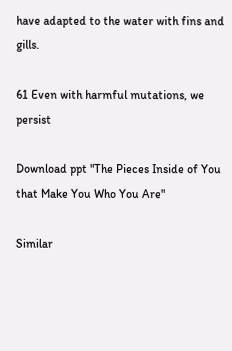have adapted to the water with fins and gills.

61 Even with harmful mutations, we persist

Download ppt "The Pieces Inside of You that Make You Who You Are"

Similar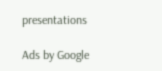presentations

Ads by Google